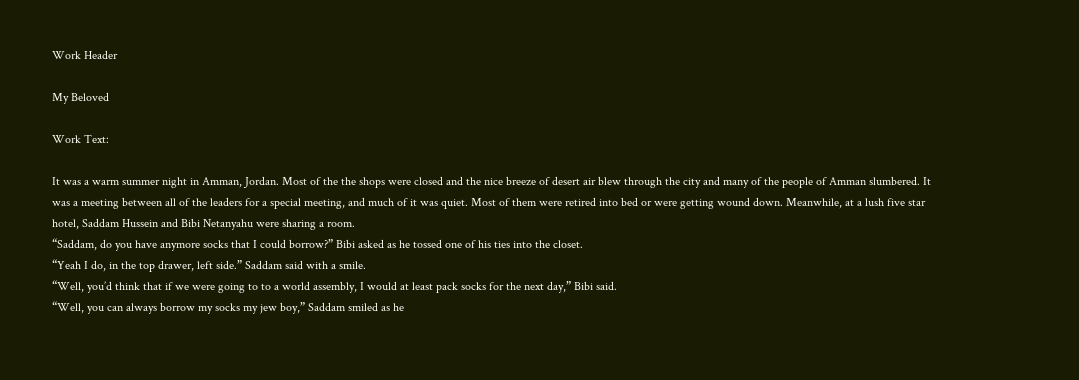Work Header

My Beloved

Work Text:

It was a warm summer night in Amman, Jordan. Most of the the shops were closed and the nice breeze of desert air blew through the city and many of the people of Amman slumbered. It was a meeting between all of the leaders for a special meeting, and much of it was quiet. Most of them were retired into bed or were getting wound down. Meanwhile, at a lush five star hotel, Saddam Hussein and Bibi Netanyahu were sharing a room.
“Saddam, do you have anymore socks that I could borrow?” Bibi asked as he tossed one of his ties into the closet.
“Yeah I do, in the top drawer, left side.” Saddam said with a smile.
“Well, you’d think that if we were going to to a world assembly, I would at least pack socks for the next day,” Bibi said.
“Well, you can always borrow my socks my jew boy,” Saddam smiled as he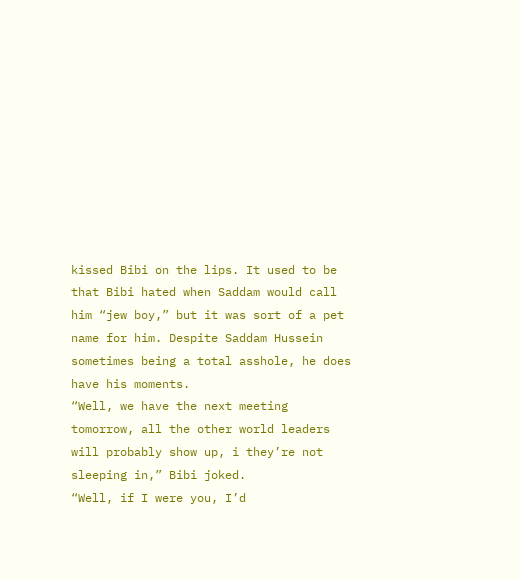kissed Bibi on the lips. It used to be that Bibi hated when Saddam would call him “jew boy,” but it was sort of a pet name for him. Despite Saddam Hussein sometimes being a total asshole, he does have his moments.
“Well, we have the next meeting tomorrow, all the other world leaders will probably show up, i they’re not sleeping in,” Bibi joked.
“Well, if I were you, I’d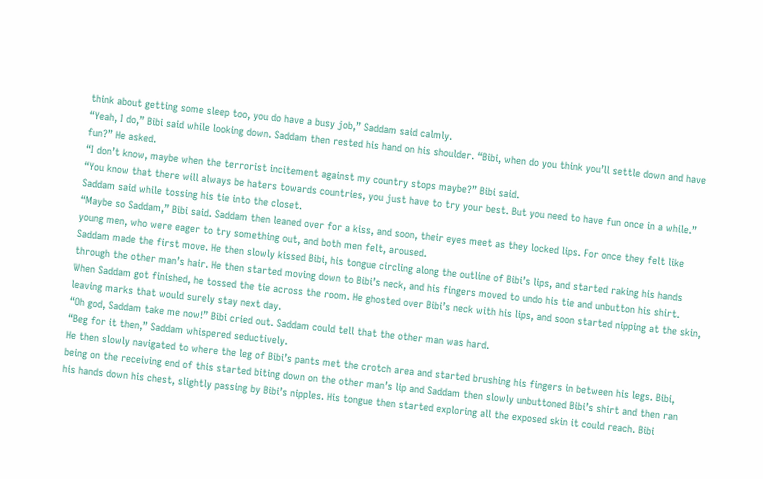think about getting some sleep too, you do have a busy job,” Saddam said calmly.
“Yeah, I do,” Bibi said while looking down. Saddam then rested his hand on his shoulder. “Bibi, when do you think you’ll settle down and have fun?” He asked.
“I don’t know, maybe when the terrorist incitement against my country stops maybe?” Bibi said.
“You know that there will always be haters towards countries, you just have to try your best. But you need to have fun once in a while.” Saddam said while tossing his tie into the closet.
“Maybe so Saddam,” Bibi said. Saddam then leaned over for a kiss, and soon, their eyes meet as they locked lips. For once they felt like young men, who were eager to try something out, and both men felt, aroused.
Saddam made the first move. He then slowly kissed Bibi, his tongue circling along the outline of Bibi’s lips, and started raking his hands through the other man’s hair. He then started moving down to Bibi’s neck, and his fingers moved to undo his tie and unbutton his shirt. When Saddam got finished, he tossed the tie across the room. He ghosted over Bibi’s neck with his lips, and soon started nipping at the skin, leaving marks that would surely stay next day.
“Oh god, Saddam take me now!” Bibi cried out. Saddam could tell that the other man was hard.
“Beg for it then,” Saddam whispered seductively.
He then slowly navigated to where the leg of Bibi’s pants met the crotch area and started brushing his fingers in between his legs. Bibi, being on the receiving end of this started biting down on the other man’s lip and Saddam then slowly unbuttoned Bibi’s shirt and then ran his hands down his chest, slightly passing by Bibi’s nipples. His tongue then started exploring all the exposed skin it could reach. Bibi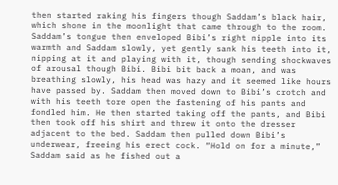then started raking his fingers though Saddam’s black hair, which shone in the moonlight that came through to the room. Saddam’s tongue then enveloped Bibi’s right nipple into its warmth and Saddam slowly, yet gently sank his teeth into it, nipping at it and playing with it, though sending shockwaves of arousal though Bibi. Bibi bit back a moan, and was breathing slowly, his head was hazy and it seemed like hours have passed by. Saddam then moved down to Bibi’s crotch and with his teeth tore open the fastening of his pants and fondled him. He then started taking off the pants, and Bibi then took off his shirt and threw it onto the dresser adjacent to the bed. Saddam then pulled down Bibi’s underwear, freeing his erect cock. “Hold on for a minute,” Saddam said as he fished out a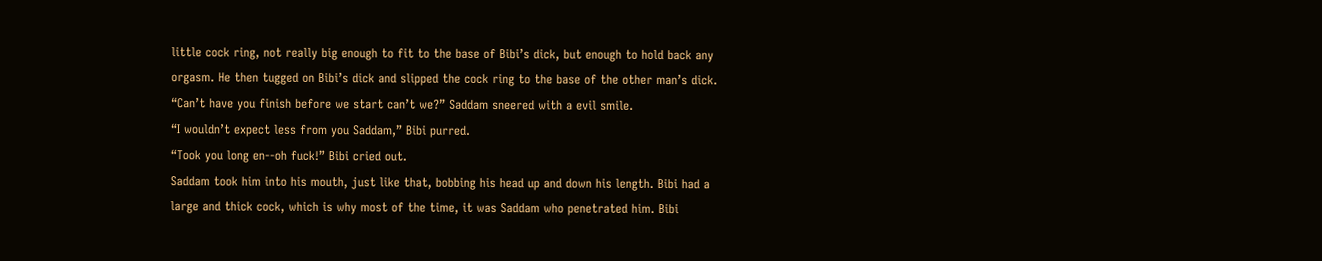little cock ring, not really big enough to fit to the base of Bibi’s dick, but enough to hold back any orgasm. He then tugged on Bibi’s dick and slipped the cock ring to the base of the other man’s dick.
“Can’t have you finish before we start can’t we?” Saddam sneered with a evil smile.
“I wouldn’t expect less from you Saddam,” Bibi purred.
“Took you long en--oh fuck!” Bibi cried out.
Saddam took him into his mouth, just like that, bobbing his head up and down his length. Bibi had a large and thick cock, which is why most of the time, it was Saddam who penetrated him. Bibi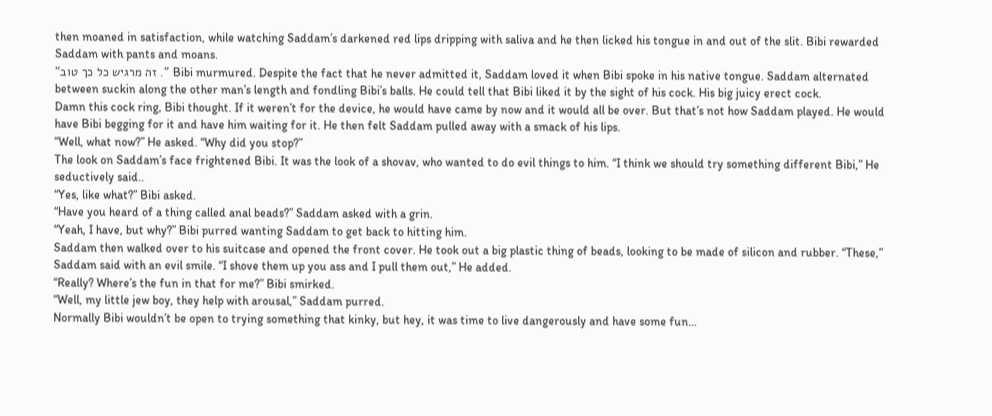then moaned in satisfaction, while watching Saddam’s darkened red lips dripping with saliva and he then licked his tongue in and out of the slit. Bibi rewarded Saddam with pants and moans.
“זה מרגיש כל כך טוב .” Bibi murmured. Despite the fact that he never admitted it, Saddam loved it when Bibi spoke in his native tongue. Saddam alternated between suckin along the other man’s length and fondling Bibi’s balls. He could tell that Bibi liked it by the sight of his cock. His big juicy erect cock.
Damn this cock ring, Bibi thought. If it weren’t for the device, he would have came by now and it would all be over. But that’s not how Saddam played. He would have Bibi begging for it and have him waiting for it. He then felt Saddam pulled away with a smack of his lips.
“Well, what now?” He asked. “Why did you stop?”
The look on Saddam’s face frightened Bibi. It was the look of a shovav, who wanted to do evil things to him. “I think we should try something different Bibi,” He seductively said..
“Yes, like what?” Bibi asked.
“Have you heard of a thing called anal beads?” Saddam asked with a grin.
“Yeah, I have, but why?” Bibi purred wanting Saddam to get back to hitting him.
Saddam then walked over to his suitcase and opened the front cover. He took out a big plastic thing of beads, looking to be made of silicon and rubber. “These,” Saddam said with an evil smile. “I shove them up you ass and I pull them out,” He added.
“Really? Where’s the fun in that for me?” Bibi smirked.
“Well, my little jew boy, they help with arousal,” Saddam purred.
Normally Bibi wouldn’t be open to trying something that kinky, but hey, it was time to live dangerously and have some fun…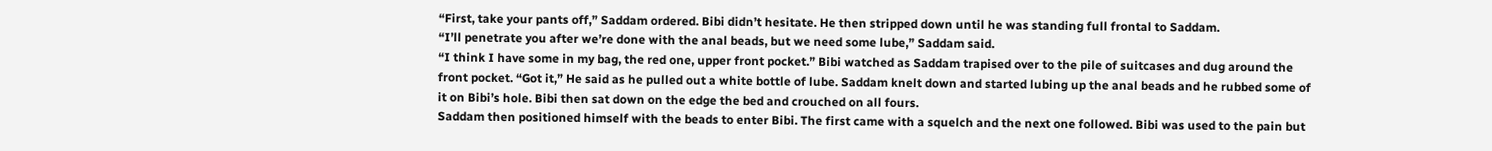“First, take your pants off,” Saddam ordered. Bibi didn’t hesitate. He then stripped down until he was standing full frontal to Saddam.
“I’ll penetrate you after we’re done with the anal beads, but we need some lube,” Saddam said.
“I think I have some in my bag, the red one, upper front pocket.” Bibi watched as Saddam trapised over to the pile of suitcases and dug around the front pocket. “Got it,” He said as he pulled out a white bottle of lube. Saddam knelt down and started lubing up the anal beads and he rubbed some of it on Bibi’s hole. Bibi then sat down on the edge the bed and crouched on all fours.
Saddam then positioned himself with the beads to enter Bibi. The first came with a squelch and the next one followed. Bibi was used to the pain but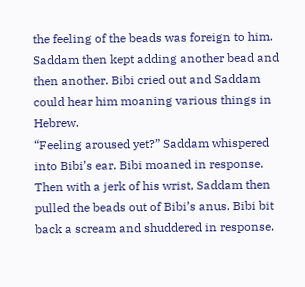the feeling of the beads was foreign to him. Saddam then kept adding another bead and then another. Bibi cried out and Saddam could hear him moaning various things in Hebrew.
“Feeling aroused yet?” Saddam whispered into Bibi’s ear. Bibi moaned in response. Then with a jerk of his wrist, Saddam then pulled the beads out of Bibi’s anus. Bibi bit back a scream and shuddered in response.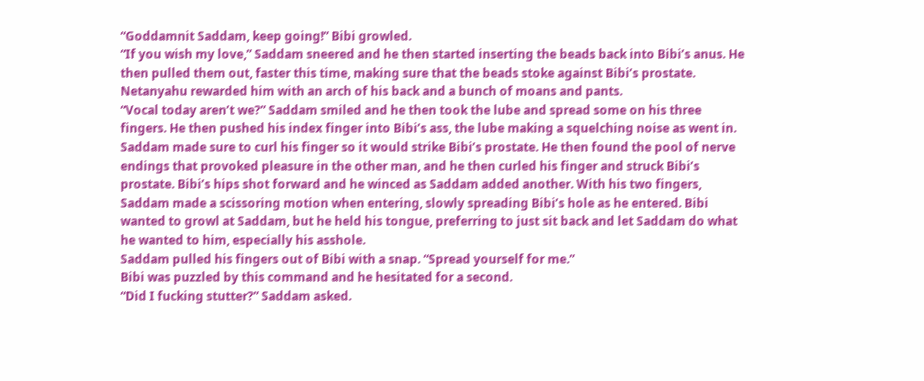“Goddamnit Saddam, keep going!” Bibi growled.
“If you wish my love,” Saddam sneered and he then started inserting the beads back into Bibi’s anus. He then pulled them out, faster this time, making sure that the beads stoke against Bibi’s prostate. Netanyahu rewarded him with an arch of his back and a bunch of moans and pants.
“Vocal today aren’t we?” Saddam smiled and he then took the lube and spread some on his three fingers. He then pushed his index finger into Bibi’s ass, the lube making a squelching noise as went in. Saddam made sure to curl his finger so it would strike Bibi’s prostate. He then found the pool of nerve endings that provoked pleasure in the other man, and he then curled his finger and struck Bibi’s prostate. Bibi’s hips shot forward and he winced as Saddam added another. With his two fingers, Saddam made a scissoring motion when entering, slowly spreading Bibi’s hole as he entered. Bibi wanted to growl at Saddam, but he held his tongue, preferring to just sit back and let Saddam do what he wanted to him, especially his asshole.
Saddam pulled his fingers out of Bibi with a snap. “Spread yourself for me.”
Bibi was puzzled by this command and he hesitated for a second.
“Did I fucking stutter?” Saddam asked.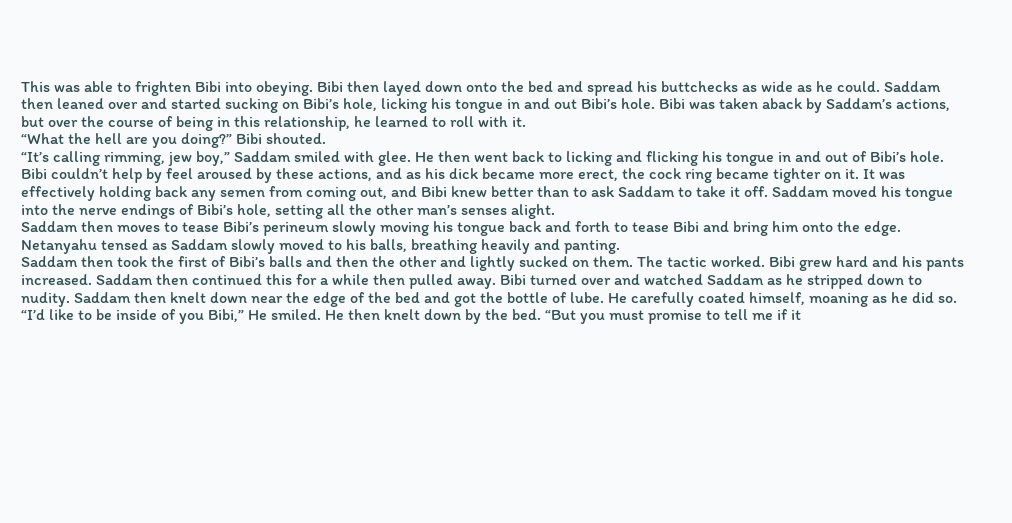This was able to frighten Bibi into obeying. Bibi then layed down onto the bed and spread his buttchecks as wide as he could. Saddam then leaned over and started sucking on Bibi’s hole, licking his tongue in and out Bibi’s hole. Bibi was taken aback by Saddam’s actions, but over the course of being in this relationship, he learned to roll with it.
“What the hell are you doing?” Bibi shouted.
“It’s calling rimming, jew boy,” Saddam smiled with glee. He then went back to licking and flicking his tongue in and out of Bibi’s hole. Bibi couldn’t help by feel aroused by these actions, and as his dick became more erect, the cock ring became tighter on it. It was effectively holding back any semen from coming out, and Bibi knew better than to ask Saddam to take it off. Saddam moved his tongue into the nerve endings of Bibi’s hole, setting all the other man’s senses alight.
Saddam then moves to tease Bibi’s perineum slowly moving his tongue back and forth to tease Bibi and bring him onto the edge. Netanyahu tensed as Saddam slowly moved to his balls, breathing heavily and panting.
Saddam then took the first of Bibi’s balls and then the other and lightly sucked on them. The tactic worked. Bibi grew hard and his pants increased. Saddam then continued this for a while then pulled away. Bibi turned over and watched Saddam as he stripped down to nudity. Saddam then knelt down near the edge of the bed and got the bottle of lube. He carefully coated himself, moaning as he did so.
“I’d like to be inside of you Bibi,” He smiled. He then knelt down by the bed. “But you must promise to tell me if it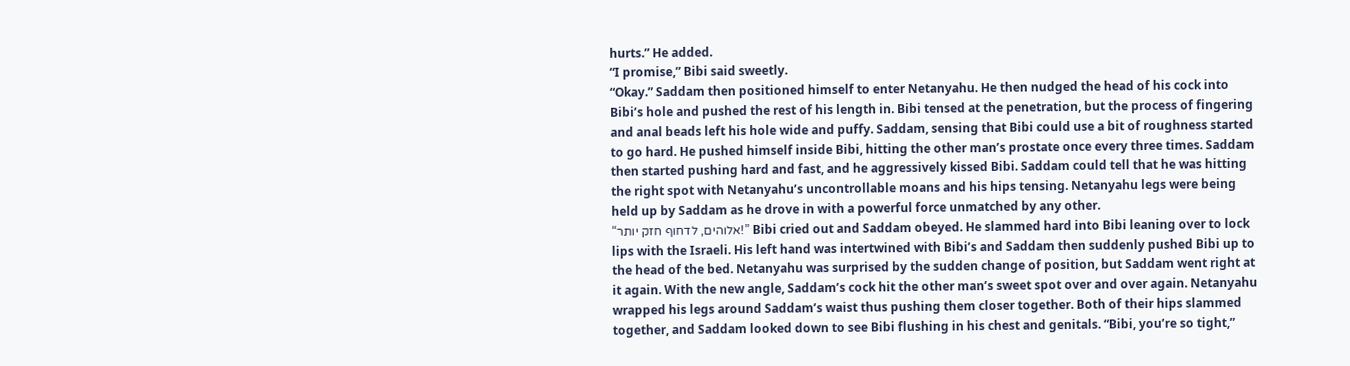hurts.” He added.
“I promise,” Bibi said sweetly.
“Okay.” Saddam then positioned himself to enter Netanyahu. He then nudged the head of his cock into Bibi’s hole and pushed the rest of his length in. Bibi tensed at the penetration, but the process of fingering and anal beads left his hole wide and puffy. Saddam, sensing that Bibi could use a bit of roughness started to go hard. He pushed himself inside Bibi, hitting the other man’s prostate once every three times. Saddam then started pushing hard and fast, and he aggressively kissed Bibi. Saddam could tell that he was hitting the right spot with Netanyahu’s uncontrollable moans and his hips tensing. Netanyahu legs were being held up by Saddam as he drove in with a powerful force unmatched by any other.
“אלוהים, לדחוף חזק יותר!” Bibi cried out and Saddam obeyed. He slammed hard into Bibi leaning over to lock lips with the Israeli. His left hand was intertwined with Bibi’s and Saddam then suddenly pushed Bibi up to the head of the bed. Netanyahu was surprised by the sudden change of position, but Saddam went right at it again. With the new angle, Saddam’s cock hit the other man’s sweet spot over and over again. Netanyahu wrapped his legs around Saddam’s waist thus pushing them closer together. Both of their hips slammed together, and Saddam looked down to see Bibi flushing in his chest and genitals. “Bibi, you’re so tight,”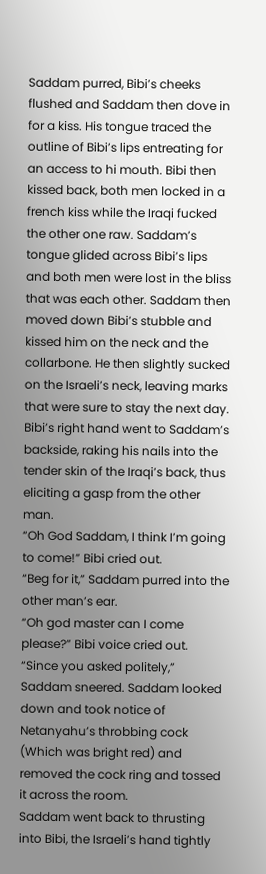Saddam purred, Bibi’s cheeks flushed and Saddam then dove in for a kiss. His tongue traced the outline of Bibi’s lips entreating for an access to hi mouth. Bibi then kissed back, both men locked in a french kiss while the Iraqi fucked the other one raw. Saddam’s tongue glided across Bibi’s lips and both men were lost in the bliss that was each other. Saddam then moved down Bibi’s stubble and kissed him on the neck and the collarbone. He then slightly sucked on the Israeli’s neck, leaving marks that were sure to stay the next day. Bibi’s right hand went to Saddam’s backside, raking his nails into the tender skin of the Iraqi’s back, thus eliciting a gasp from the other man.
“Oh God Saddam, I think I’m going to come!” Bibi cried out.
“Beg for it,” Saddam purred into the other man’s ear.
“Oh god master can I come please?” Bibi voice cried out.
“Since you asked politely,” Saddam sneered. Saddam looked down and took notice of Netanyahu’s throbbing cock (Which was bright red) and removed the cock ring and tossed it across the room.
Saddam went back to thrusting into Bibi, the Israeli’s hand tightly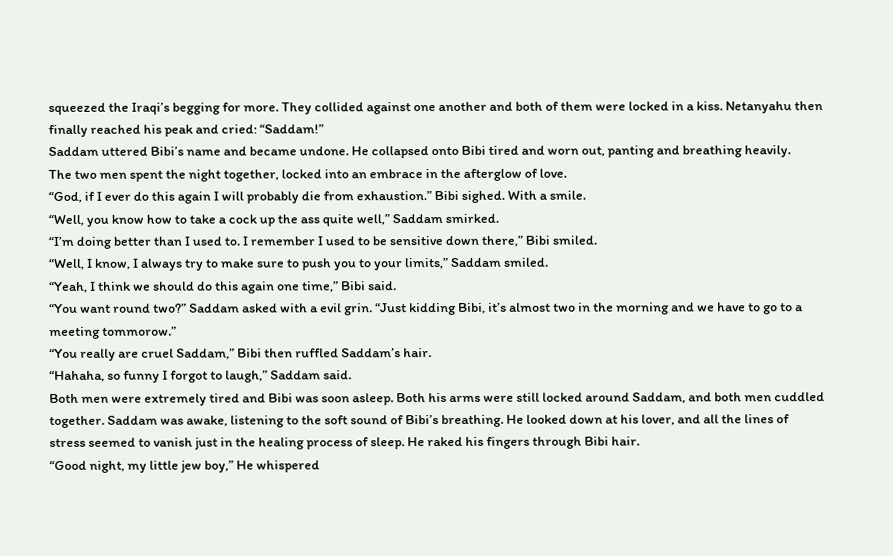squeezed the Iraqi’s begging for more. They collided against one another and both of them were locked in a kiss. Netanyahu then finally reached his peak and cried: “Saddam!”
Saddam uttered Bibi’s name and became undone. He collapsed onto Bibi tired and worn out, panting and breathing heavily.
The two men spent the night together, locked into an embrace in the afterglow of love.
“God, if I ever do this again I will probably die from exhaustion.” Bibi sighed. With a smile.
“Well, you know how to take a cock up the ass quite well,” Saddam smirked.
“I’m doing better than I used to. I remember I used to be sensitive down there,” Bibi smiled.
“Well, I know, I always try to make sure to push you to your limits,” Saddam smiled.
“Yeah, I think we should do this again one time,” Bibi said.
“You want round two?” Saddam asked with a evil grin. “Just kidding Bibi, it’s almost two in the morning and we have to go to a meeting tommorow.”
“You really are cruel Saddam,” Bibi then ruffled Saddam’s hair.
“Hahaha, so funny I forgot to laugh,” Saddam said.
Both men were extremely tired and Bibi was soon asleep. Both his arms were still locked around Saddam, and both men cuddled together. Saddam was awake, listening to the soft sound of Bibi’s breathing. He looked down at his lover, and all the lines of stress seemed to vanish just in the healing process of sleep. He raked his fingers through Bibi hair.
“Good night, my little jew boy,” He whispered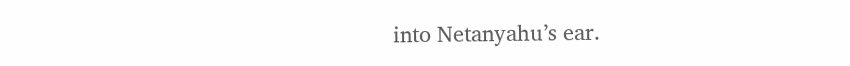into Netanyahu’s ear.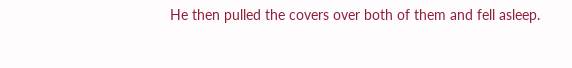He then pulled the covers over both of them and fell asleep.